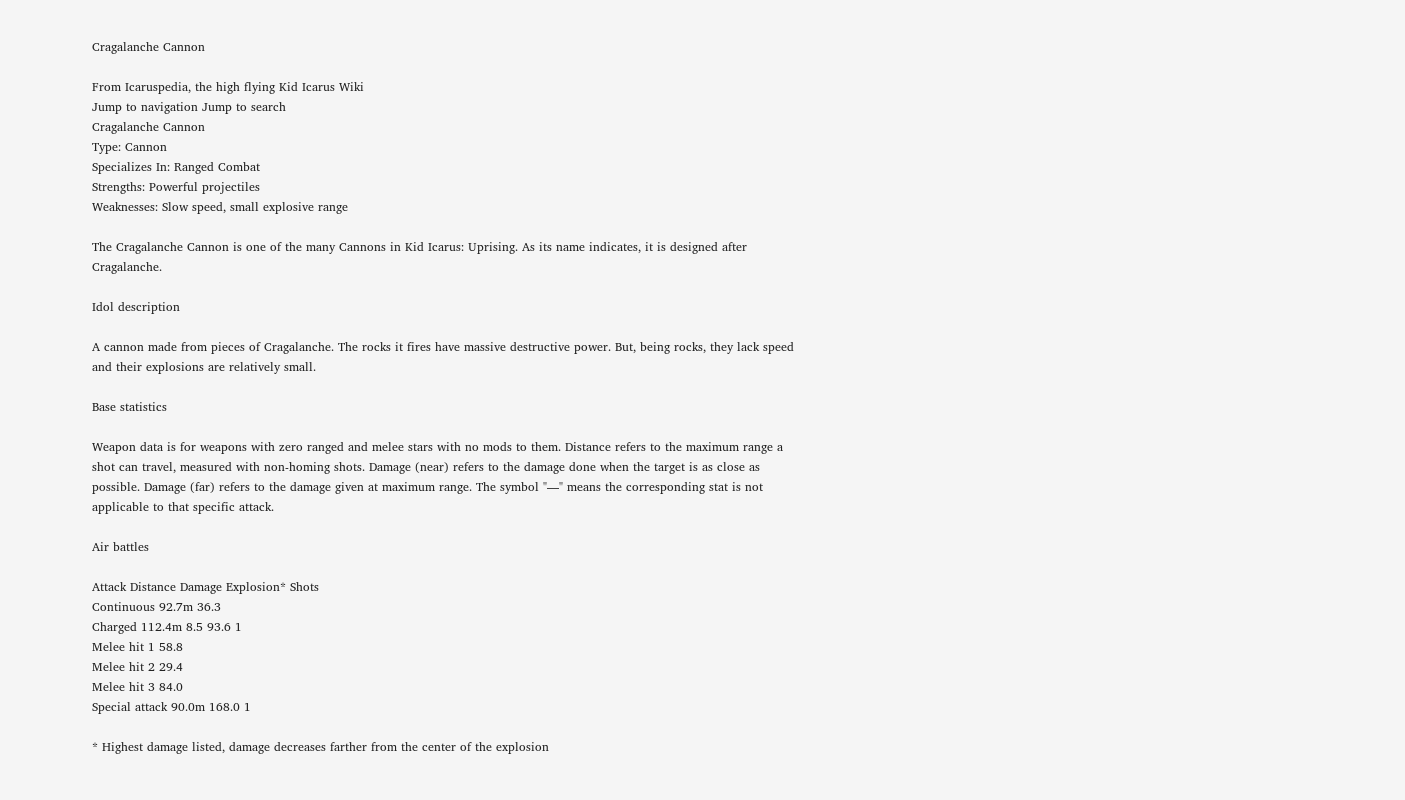Cragalanche Cannon

From Icaruspedia, the high flying Kid Icarus Wiki
Jump to navigation Jump to search
Cragalanche Cannon
Type: Cannon
Specializes In: Ranged Combat
Strengths: Powerful projectiles
Weaknesses: Slow speed, small explosive range

The Cragalanche Cannon is one of the many Cannons in Kid Icarus: Uprising. As its name indicates, it is designed after Cragalanche.

Idol description

A cannon made from pieces of Cragalanche. The rocks it fires have massive destructive power. But, being rocks, they lack speed and their explosions are relatively small.

Base statistics

Weapon data is for weapons with zero ranged and melee stars with no mods to them. Distance refers to the maximum range a shot can travel, measured with non-homing shots. Damage (near) refers to the damage done when the target is as close as possible. Damage (far) refers to the damage given at maximum range. The symbol "—" means the corresponding stat is not applicable to that specific attack.

Air battles

Attack Distance Damage Explosion* Shots
Continuous 92.7m 36.3
Charged 112.4m 8.5 93.6 1
Melee hit 1 58.8
Melee hit 2 29.4
Melee hit 3 84.0
Special attack 90.0m 168.0 1

* Highest damage listed, damage decreases farther from the center of the explosion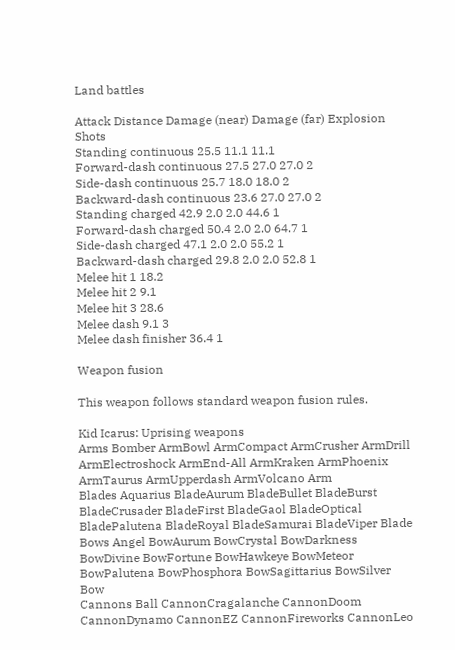Land battles

Attack Distance Damage (near) Damage (far) Explosion Shots
Standing continuous 25.5 11.1 11.1
Forward-dash continuous 27.5 27.0 27.0 2
Side-dash continuous 25.7 18.0 18.0 2
Backward-dash continuous 23.6 27.0 27.0 2
Standing charged 42.9 2.0 2.0 44.6 1
Forward-dash charged 50.4 2.0 2.0 64.7 1
Side-dash charged 47.1 2.0 2.0 55.2 1
Backward-dash charged 29.8 2.0 2.0 52.8 1
Melee hit 1 18.2
Melee hit 2 9.1
Melee hit 3 28.6
Melee dash 9.1 3
Melee dash finisher 36.4 1

Weapon fusion

This weapon follows standard weapon fusion rules.

Kid Icarus: Uprising weapons
Arms Bomber ArmBowl ArmCompact ArmCrusher ArmDrill ArmElectroshock ArmEnd-All ArmKraken ArmPhoenix ArmTaurus ArmUpperdash ArmVolcano Arm
Blades Aquarius BladeAurum BladeBullet BladeBurst BladeCrusader BladeFirst BladeGaol BladeOptical BladePalutena BladeRoyal BladeSamurai BladeViper Blade
Bows Angel BowAurum BowCrystal BowDarkness BowDivine BowFortune BowHawkeye BowMeteor BowPalutena BowPhosphora BowSagittarius BowSilver Bow
Cannons Ball CannonCragalanche CannonDoom CannonDynamo CannonEZ CannonFireworks CannonLeo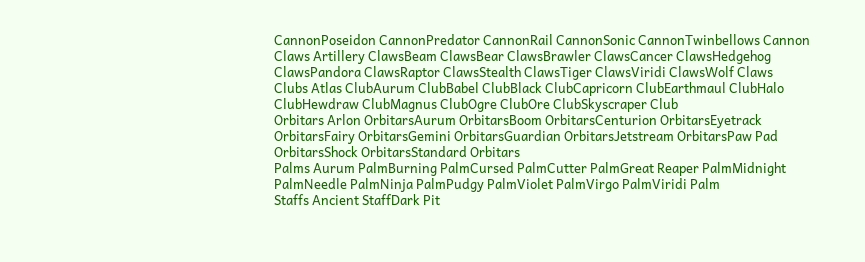CannonPoseidon CannonPredator CannonRail CannonSonic CannonTwinbellows Cannon
Claws Artillery ClawsBeam ClawsBear ClawsBrawler ClawsCancer ClawsHedgehog ClawsPandora ClawsRaptor ClawsStealth ClawsTiger ClawsViridi ClawsWolf Claws
Clubs Atlas ClubAurum ClubBabel ClubBlack ClubCapricorn ClubEarthmaul ClubHalo ClubHewdraw ClubMagnus ClubOgre ClubOre ClubSkyscraper Club
Orbitars Arlon OrbitarsAurum OrbitarsBoom OrbitarsCenturion OrbitarsEyetrack OrbitarsFairy OrbitarsGemini OrbitarsGuardian OrbitarsJetstream OrbitarsPaw Pad OrbitarsShock OrbitarsStandard Orbitars
Palms Aurum PalmBurning PalmCursed PalmCutter PalmGreat Reaper PalmMidnight PalmNeedle PalmNinja PalmPudgy PalmViolet PalmVirgo PalmViridi Palm
Staffs Ancient StaffDark Pit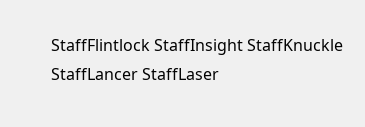StaffFlintlock StaffInsight StaffKnuckle StaffLancer StaffLaser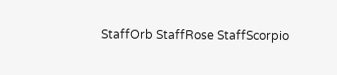StaffOrb StaffRose StaffScorpio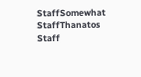StaffSomewhat StaffThanatos Staff